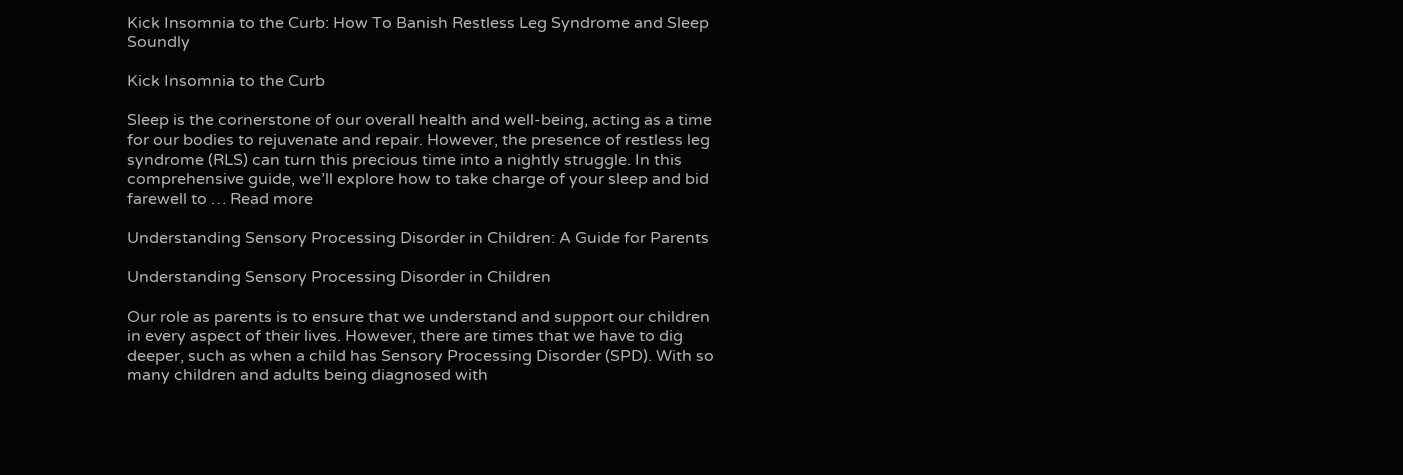Kick Insomnia to the Curb: How To Banish Restless Leg Syndrome and Sleep Soundly

Kick Insomnia to the Curb

Sleep is the cornerstone of our overall health and well-being, acting as a time for our bodies to rejuvenate and repair. However, the presence of restless leg syndrome (RLS) can turn this precious time into a nightly struggle. In this comprehensive guide, we’ll explore how to take charge of your sleep and bid farewell to … Read more

Understanding Sensory Processing Disorder in Children: A Guide for Parents

Understanding Sensory Processing Disorder in Children

Our role as parents is to ensure that we understand and support our children in every aspect of their lives. However, there are times that we have to dig deeper, such as when a child has Sensory Processing Disorder (SPD). With so many children and adults being diagnosed with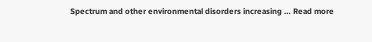Spectrum and other environmental disorders increasing … Read more